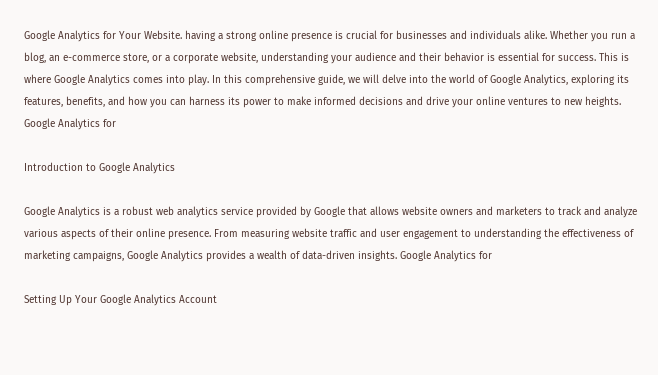Google Analytics for Your Website. having a strong online presence is crucial for businesses and individuals alike. Whether you run a blog, an e-commerce store, or a corporate website, understanding your audience and their behavior is essential for success. This is where Google Analytics comes into play. In this comprehensive guide, we will delve into the world of Google Analytics, exploring its features, benefits, and how you can harness its power to make informed decisions and drive your online ventures to new heights. Google Analytics for

Introduction to Google Analytics

Google Analytics is a robust web analytics service provided by Google that allows website owners and marketers to track and analyze various aspects of their online presence. From measuring website traffic and user engagement to understanding the effectiveness of marketing campaigns, Google Analytics provides a wealth of data-driven insights. Google Analytics for

Setting Up Your Google Analytics Account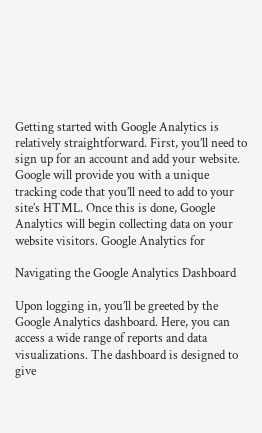Getting started with Google Analytics is relatively straightforward. First, you’ll need to sign up for an account and add your website. Google will provide you with a unique tracking code that you’ll need to add to your site’s HTML. Once this is done, Google Analytics will begin collecting data on your website visitors. Google Analytics for

Navigating the Google Analytics Dashboard

Upon logging in, you’ll be greeted by the Google Analytics dashboard. Here, you can access a wide range of reports and data visualizations. The dashboard is designed to give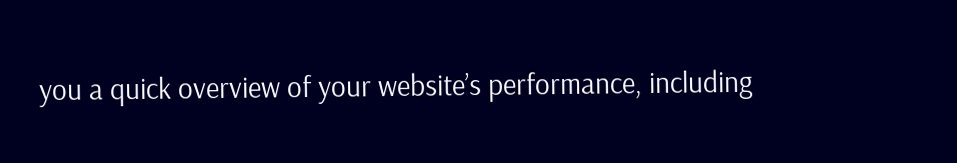you a quick overview of your website’s performance, including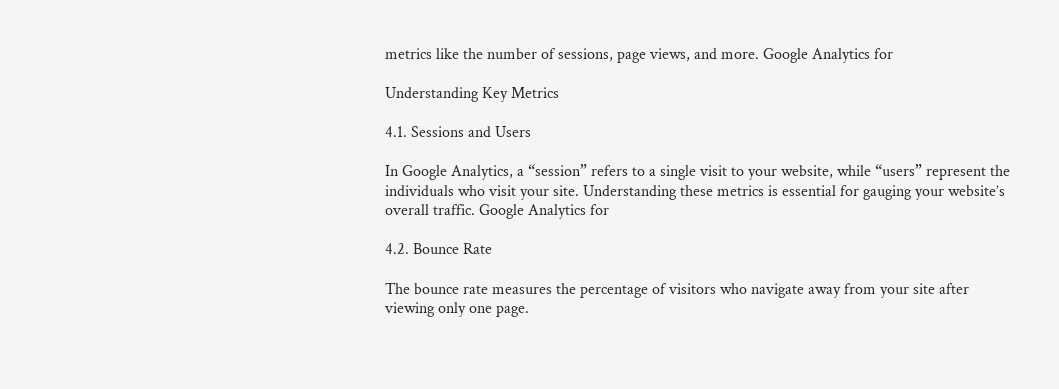metrics like the number of sessions, page views, and more. Google Analytics for

Understanding Key Metrics

4.1. Sessions and Users

In Google Analytics, a “session” refers to a single visit to your website, while “users” represent the individuals who visit your site. Understanding these metrics is essential for gauging your website’s overall traffic. Google Analytics for

4.2. Bounce Rate

The bounce rate measures the percentage of visitors who navigate away from your site after viewing only one page.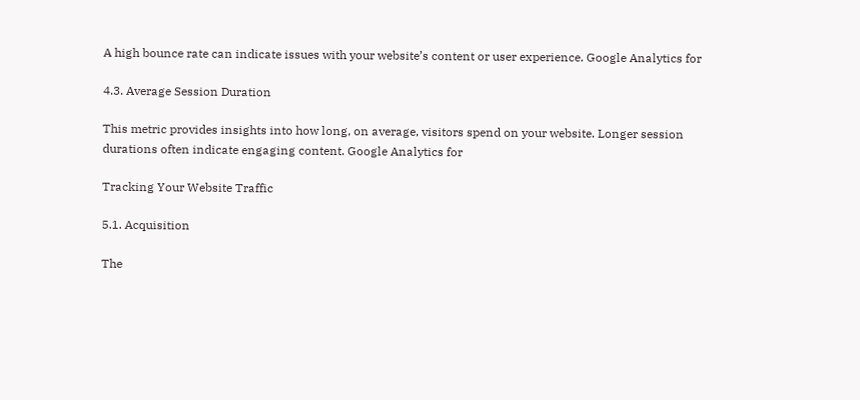A high bounce rate can indicate issues with your website’s content or user experience. Google Analytics for

4.3. Average Session Duration

This metric provides insights into how long, on average, visitors spend on your website. Longer session durations often indicate engaging content. Google Analytics for

Tracking Your Website Traffic

5.1. Acquisition

The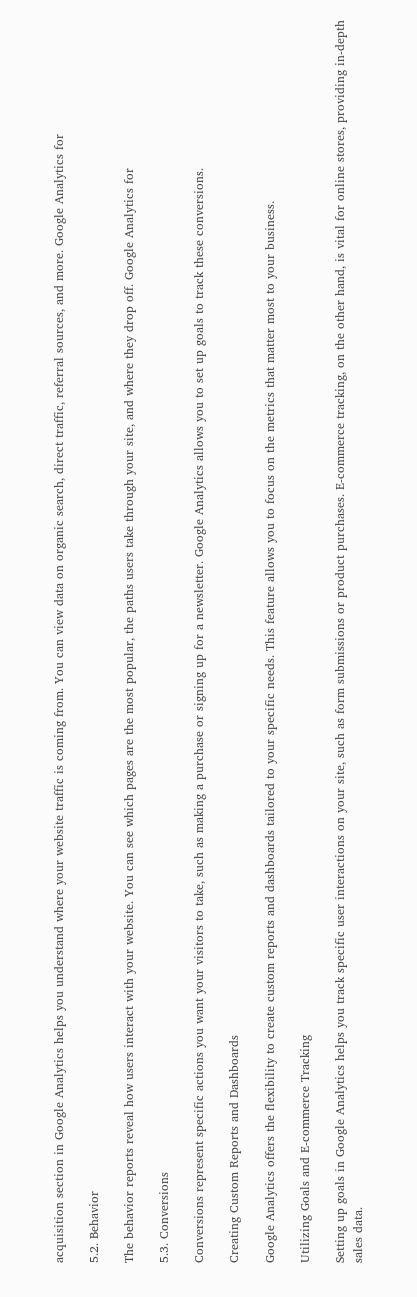acquisition section in Google Analytics helps you understand where your website traffic is coming from. You can view data on organic search, direct traffic, referral sources, and more. Google Analytics for

5.2. Behavior

The behavior reports reveal how users interact with your website. You can see which pages are the most popular, the paths users take through your site, and where they drop off. Google Analytics for

5.3. Conversions

Conversions represent specific actions you want your visitors to take, such as making a purchase or signing up for a newsletter. Google Analytics allows you to set up goals to track these conversions.

Creating Custom Reports and Dashboards

Google Analytics offers the flexibility to create custom reports and dashboards tailored to your specific needs. This feature allows you to focus on the metrics that matter most to your business.

Utilizing Goals and E-commerce Tracking

Setting up goals in Google Analytics helps you track specific user interactions on your site, such as form submissions or product purchases. E-commerce tracking, on the other hand, is vital for online stores, providing in-depth sales data.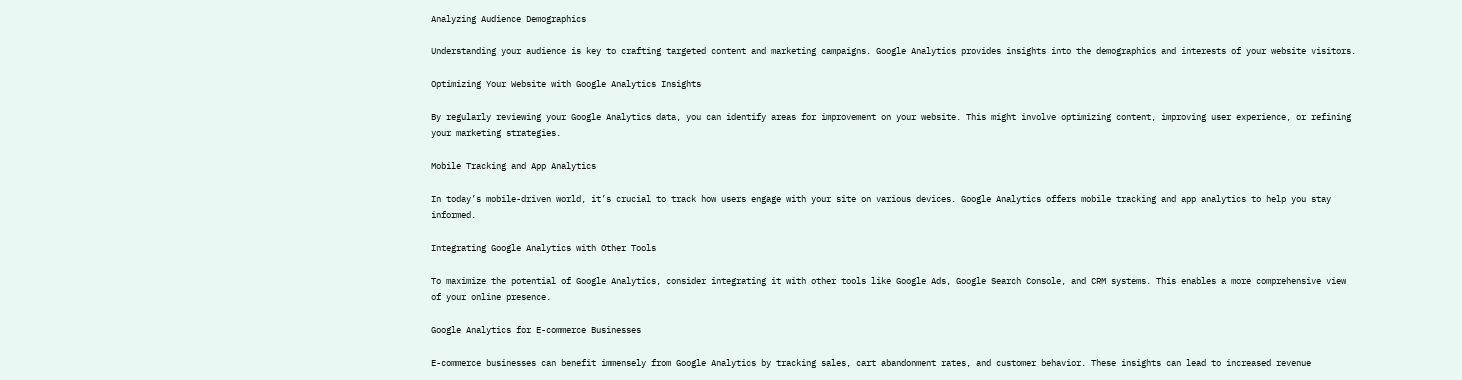Analyzing Audience Demographics

Understanding your audience is key to crafting targeted content and marketing campaigns. Google Analytics provides insights into the demographics and interests of your website visitors.

Optimizing Your Website with Google Analytics Insights

By regularly reviewing your Google Analytics data, you can identify areas for improvement on your website. This might involve optimizing content, improving user experience, or refining your marketing strategies.

Mobile Tracking and App Analytics

In today’s mobile-driven world, it’s crucial to track how users engage with your site on various devices. Google Analytics offers mobile tracking and app analytics to help you stay informed.

Integrating Google Analytics with Other Tools

To maximize the potential of Google Analytics, consider integrating it with other tools like Google Ads, Google Search Console, and CRM systems. This enables a more comprehensive view of your online presence.

Google Analytics for E-commerce Businesses

E-commerce businesses can benefit immensely from Google Analytics by tracking sales, cart abandonment rates, and customer behavior. These insights can lead to increased revenue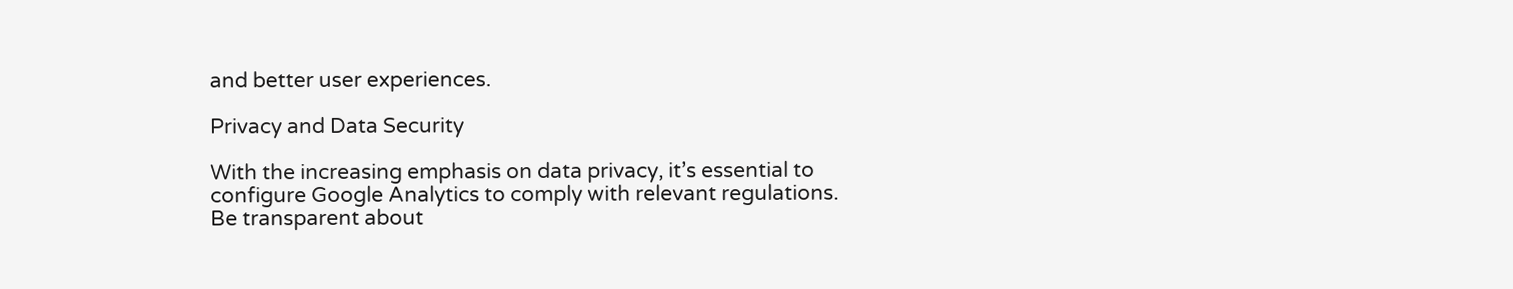and better user experiences.

Privacy and Data Security

With the increasing emphasis on data privacy, it’s essential to configure Google Analytics to comply with relevant regulations. Be transparent about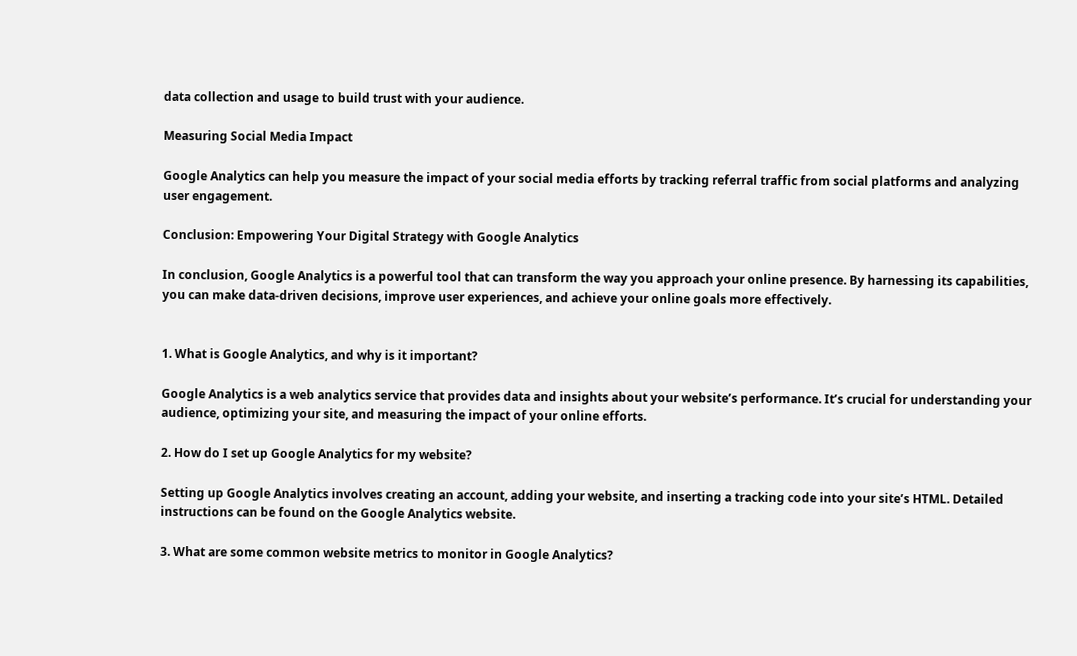data collection and usage to build trust with your audience.

Measuring Social Media Impact

Google Analytics can help you measure the impact of your social media efforts by tracking referral traffic from social platforms and analyzing user engagement.

Conclusion: Empowering Your Digital Strategy with Google Analytics

In conclusion, Google Analytics is a powerful tool that can transform the way you approach your online presence. By harnessing its capabilities, you can make data-driven decisions, improve user experiences, and achieve your online goals more effectively.


1. What is Google Analytics, and why is it important?

Google Analytics is a web analytics service that provides data and insights about your website’s performance. It’s crucial for understanding your audience, optimizing your site, and measuring the impact of your online efforts.

2. How do I set up Google Analytics for my website?

Setting up Google Analytics involves creating an account, adding your website, and inserting a tracking code into your site’s HTML. Detailed instructions can be found on the Google Analytics website.

3. What are some common website metrics to monitor in Google Analytics?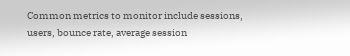Common metrics to monitor include sessions, users, bounce rate, average session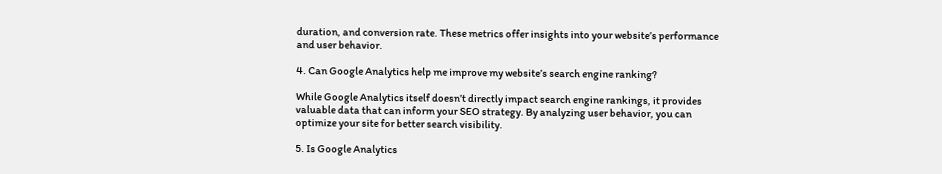duration, and conversion rate. These metrics offer insights into your website’s performance and user behavior.

4. Can Google Analytics help me improve my website’s search engine ranking?

While Google Analytics itself doesn’t directly impact search engine rankings, it provides valuable data that can inform your SEO strategy. By analyzing user behavior, you can optimize your site for better search visibility.

5. Is Google Analytics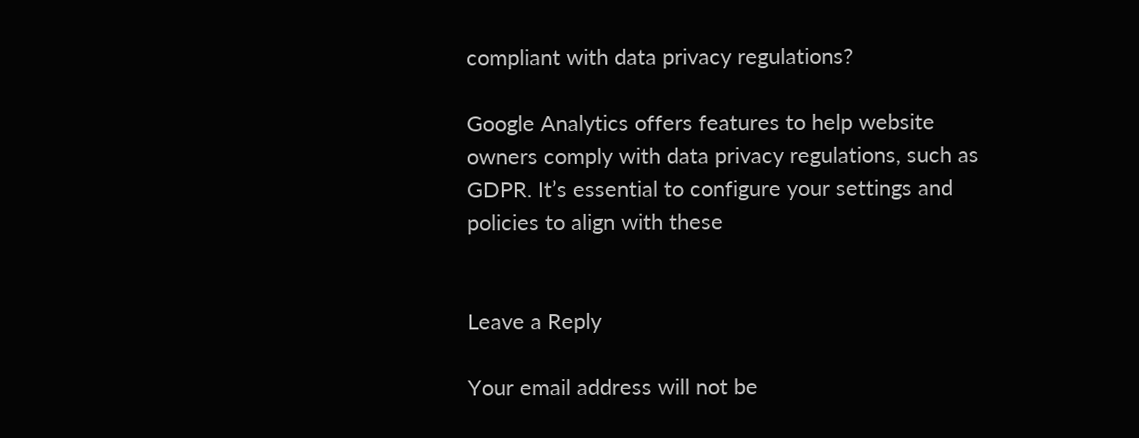compliant with data privacy regulations?

Google Analytics offers features to help website owners comply with data privacy regulations, such as GDPR. It’s essential to configure your settings and policies to align with these


Leave a Reply

Your email address will not be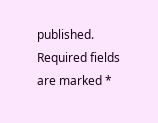published. Required fields are marked *